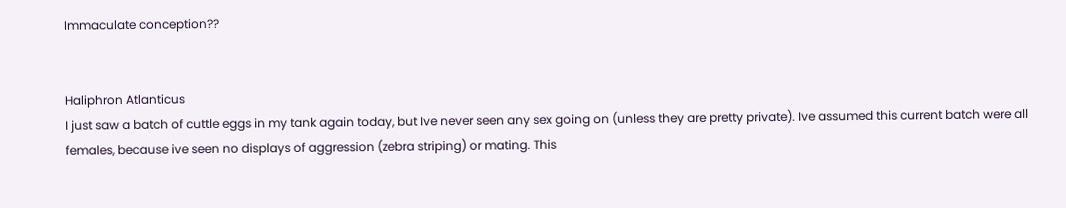Immaculate conception??


Haliphron Atlanticus
I just saw a batch of cuttle eggs in my tank again today, but Ive never seen any sex going on (unless they are pretty private). Ive assumed this current batch were all females, because ive seen no displays of aggression (zebra striping) or mating. This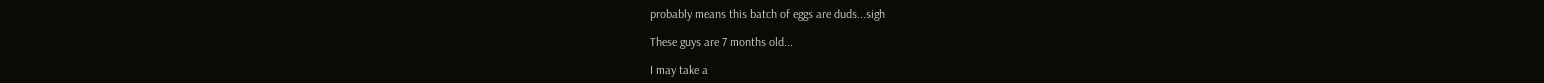probably means this batch of eggs are duds...sigh

These guys are 7 months old...

I may take a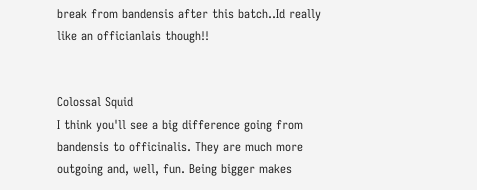break from bandensis after this batch..Id really like an officianlais though!!


Colossal Squid
I think you'll see a big difference going from bandensis to officinalis. They are much more outgoing and, well, fun. Being bigger makes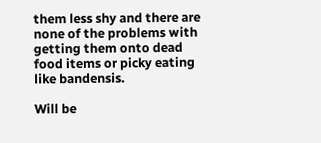them less shy and there are none of the problems with getting them onto dead food items or picky eating like bandensis.

Will be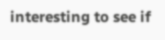interesting to see if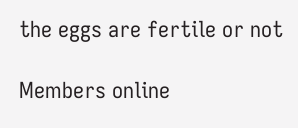the eggs are fertile or not

Members online